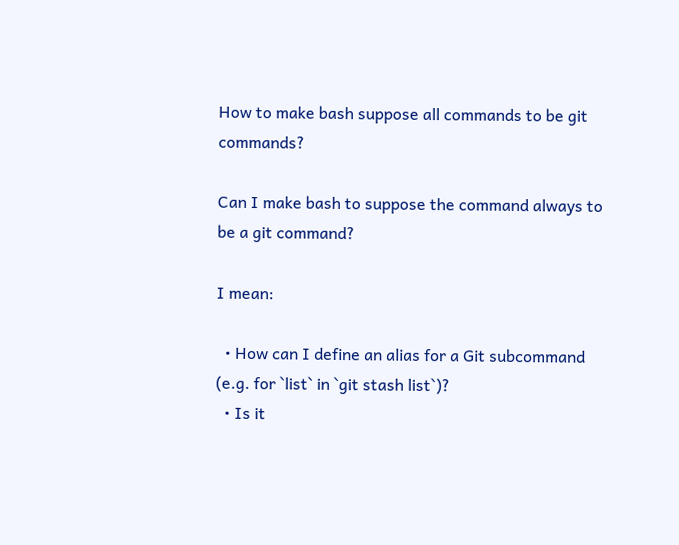How to make bash suppose all commands to be git commands?

Can I make bash to suppose the command always to be a git command?

I mean:

  • How can I define an alias for a Git subcommand (e.g. for `list` in `git stash list`)?
  • Is it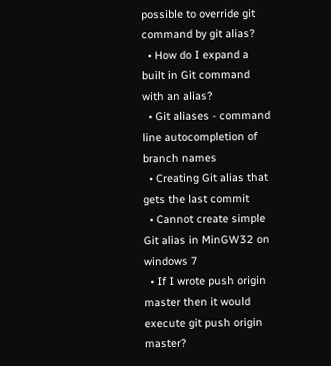possible to override git command by git alias?
  • How do I expand a built in Git command with an alias?
  • Git aliases - command line autocompletion of branch names
  • Creating Git alias that gets the last commit
  • Cannot create simple Git alias in MinGW32 on windows 7
  • If I wrote push origin master then it would execute git push origin master?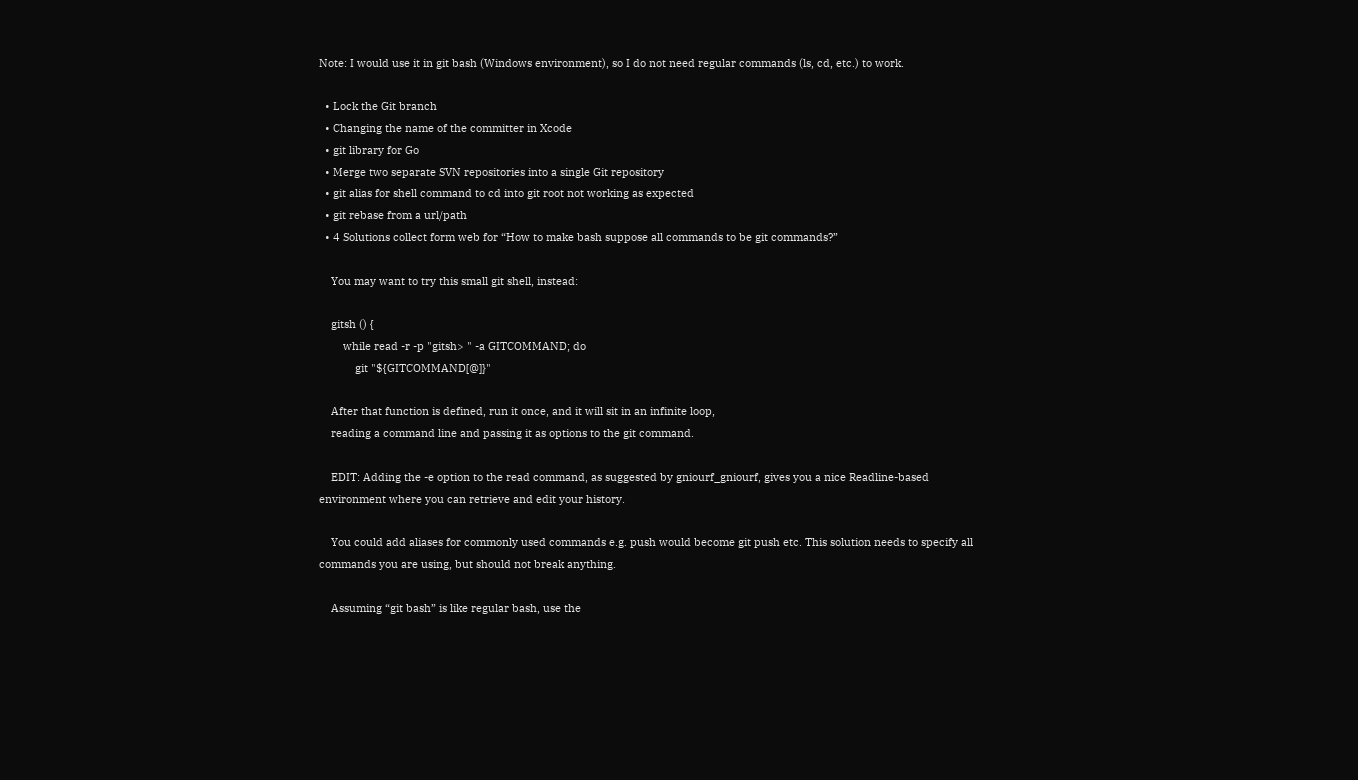Note: I would use it in git bash (Windows environment), so I do not need regular commands (ls, cd, etc.) to work.

  • Lock the Git branch
  • Changing the name of the committer in Xcode
  • git library for Go
  • Merge two separate SVN repositories into a single Git repository
  • git alias for shell command to cd into git root not working as expected
  • git rebase from a url/path
  • 4 Solutions collect form web for “How to make bash suppose all commands to be git commands?”

    You may want to try this small git shell, instead:

    gitsh () {
        while read -r -p "gitsh> " -a GITCOMMAND; do
            git "${GITCOMMAND[@]}"

    After that function is defined, run it once, and it will sit in an infinite loop,
    reading a command line and passing it as options to the git command.

    EDIT: Adding the -e option to the read command, as suggested by gniourf_gniourf, gives you a nice Readline-based environment where you can retrieve and edit your history.

    You could add aliases for commonly used commands e.g. push would become git push etc. This solution needs to specify all commands you are using, but should not break anything.

    Assuming “git bash” is like regular bash, use the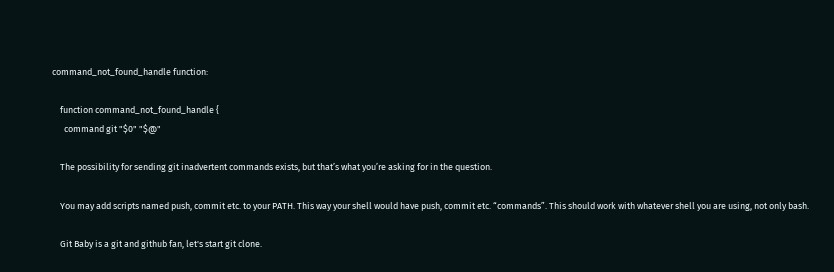command_not_found_handle function:

    function command_not_found_handle {
      command git "$0" "$@"

    The possibility for sending git inadvertent commands exists, but that’s what you’re asking for in the question.

    You may add scripts named push, commit etc. to your PATH. This way your shell would have push, commit etc. “commands”. This should work with whatever shell you are using, not only bash.

    Git Baby is a git and github fan, let's start git clone.